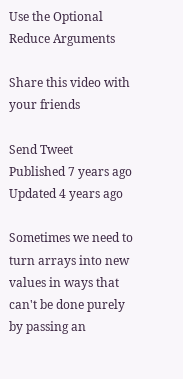Use the Optional Reduce Arguments

Share this video with your friends

Send Tweet
Published 7 years ago
Updated 4 years ago

Sometimes we need to turn arrays into new values in ways that can't be done purely by passing an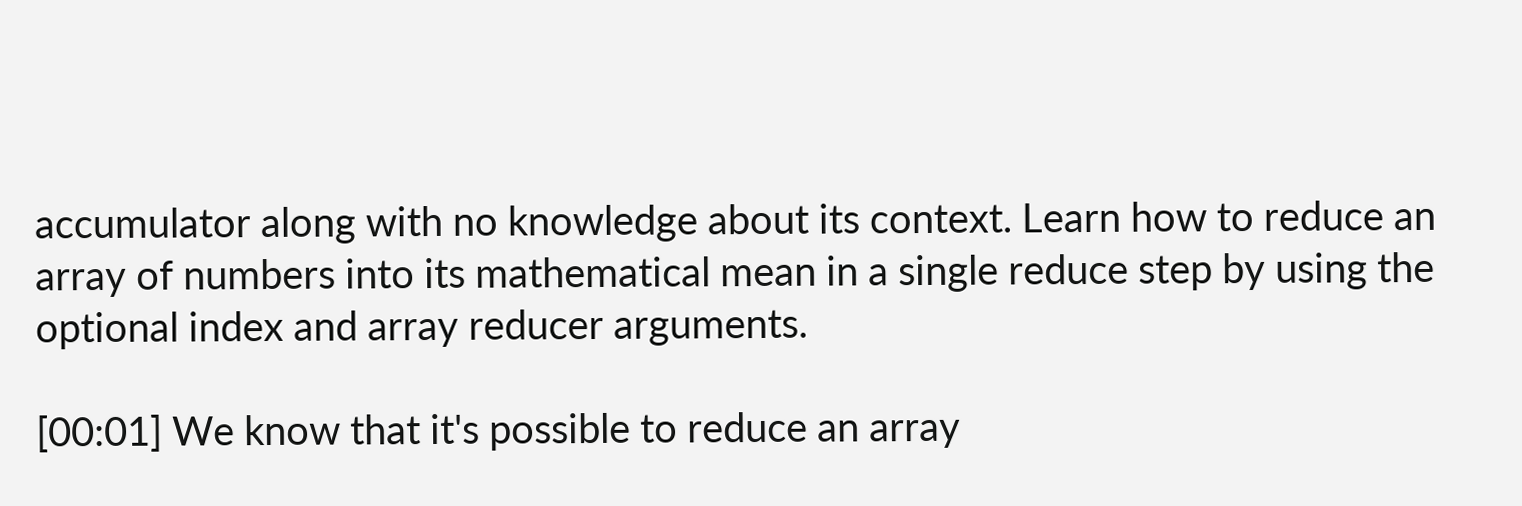accumulator along with no knowledge about its context. Learn how to reduce an array of numbers into its mathematical mean in a single reduce step by using the optional index and array reducer arguments.

[00:01] We know that it's possible to reduce an array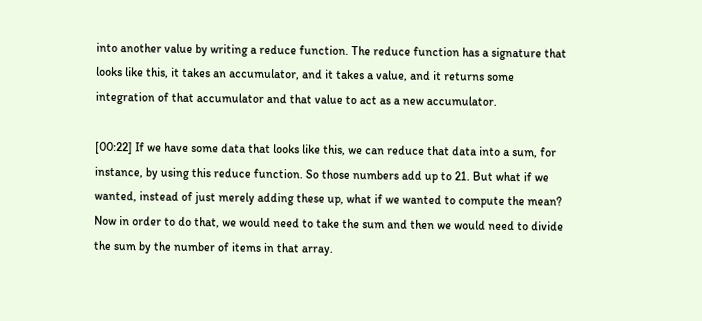into another value by writing a reduce function. The reduce function has a signature that looks like this, it takes an accumulator, and it takes a value, and it returns some integration of that accumulator and that value to act as a new accumulator.

[00:22] If we have some data that looks like this, we can reduce that data into a sum, for instance, by using this reduce function. So those numbers add up to 21. But what if we wanted, instead of just merely adding these up, what if we wanted to compute the mean? Now in order to do that, we would need to take the sum and then we would need to divide the sum by the number of items in that array.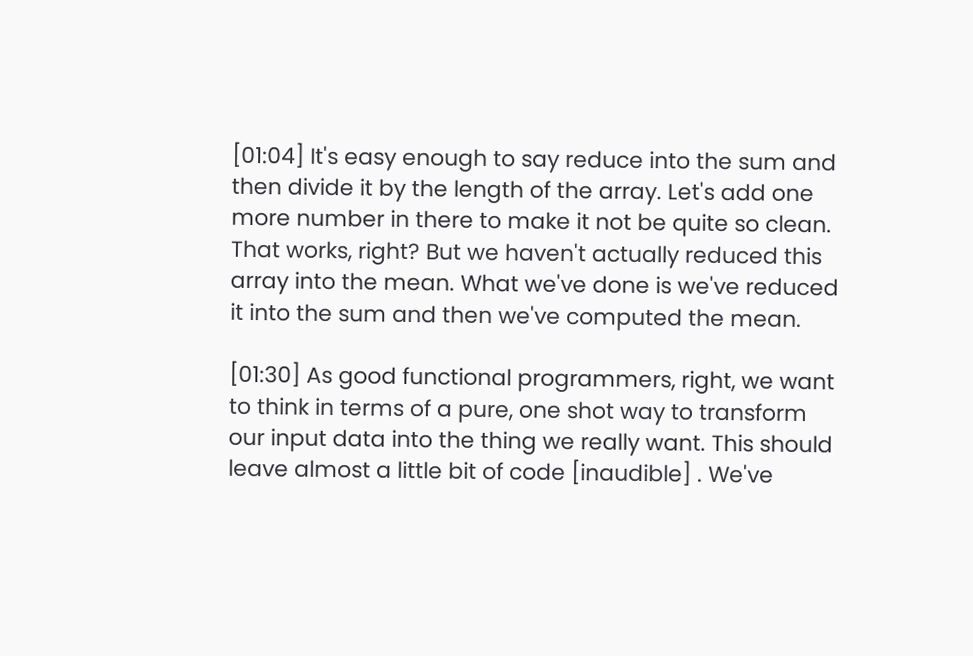[01:04] It's easy enough to say reduce into the sum and then divide it by the length of the array. Let's add one more number in there to make it not be quite so clean. That works, right? But we haven't actually reduced this array into the mean. What we've done is we've reduced it into the sum and then we've computed the mean.

[01:30] As good functional programmers, right, we want to think in terms of a pure, one shot way to transform our input data into the thing we really want. This should leave almost a little bit of code [inaudible] . We've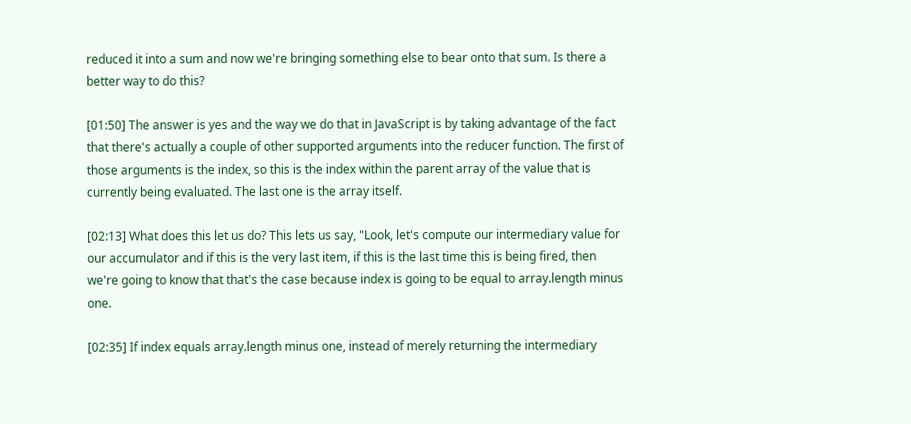reduced it into a sum and now we're bringing something else to bear onto that sum. Is there a better way to do this?

[01:50] The answer is yes and the way we do that in JavaScript is by taking advantage of the fact that there's actually a couple of other supported arguments into the reducer function. The first of those arguments is the index, so this is the index within the parent array of the value that is currently being evaluated. The last one is the array itself.

[02:13] What does this let us do? This lets us say, "Look, let's compute our intermediary value for our accumulator and if this is the very last item, if this is the last time this is being fired, then we're going to know that that's the case because index is going to be equal to array.length minus one.

[02:35] If index equals array.length minus one, instead of merely returning the intermediary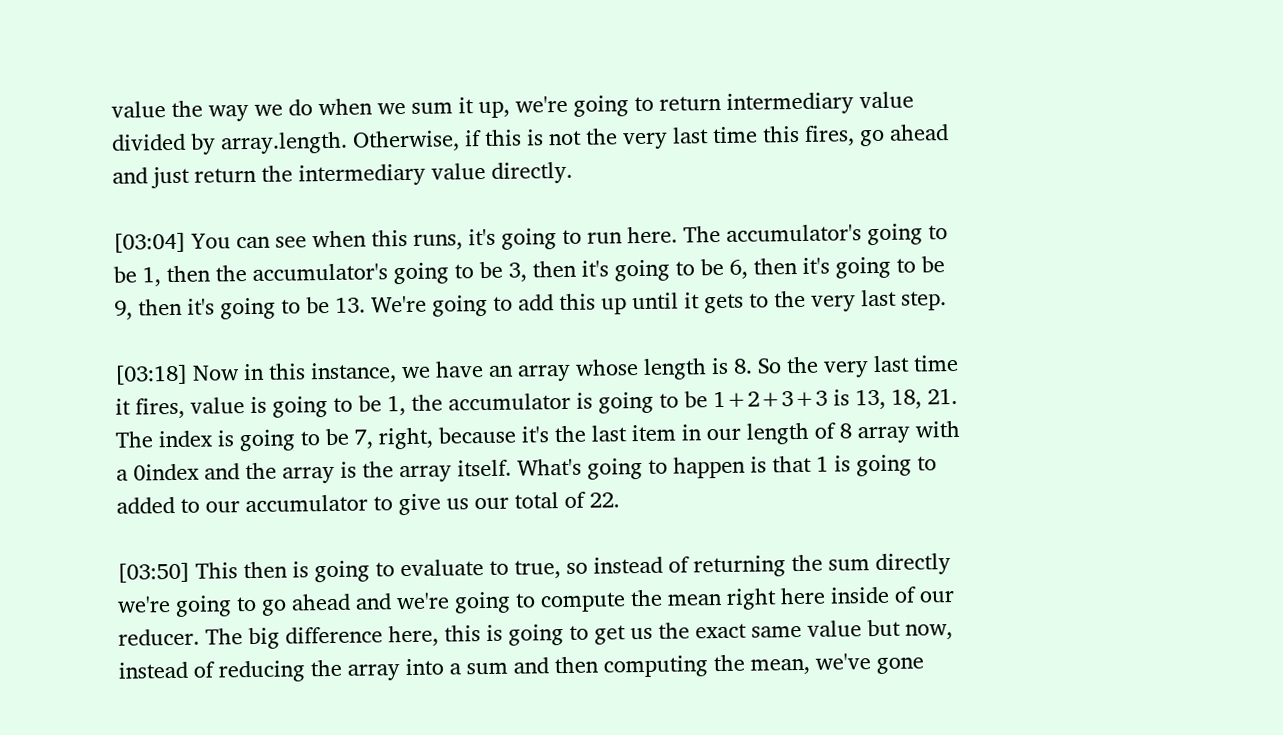value the way we do when we sum it up, we're going to return intermediary value divided by array.length. Otherwise, if this is not the very last time this fires, go ahead and just return the intermediary value directly.

[03:04] You can see when this runs, it's going to run here. The accumulator's going to be 1, then the accumulator's going to be 3, then it's going to be 6, then it's going to be 9, then it's going to be 13. We're going to add this up until it gets to the very last step.

[03:18] Now in this instance, we have an array whose length is 8. So the very last time it fires, value is going to be 1, the accumulator is going to be 1+2+3+3 is 13, 18, 21. The index is going to be 7, right, because it's the last item in our length of 8 array with a 0index and the array is the array itself. What's going to happen is that 1 is going to added to our accumulator to give us our total of 22.

[03:50] This then is going to evaluate to true, so instead of returning the sum directly we're going to go ahead and we're going to compute the mean right here inside of our reducer. The big difference here, this is going to get us the exact same value but now, instead of reducing the array into a sum and then computing the mean, we've gone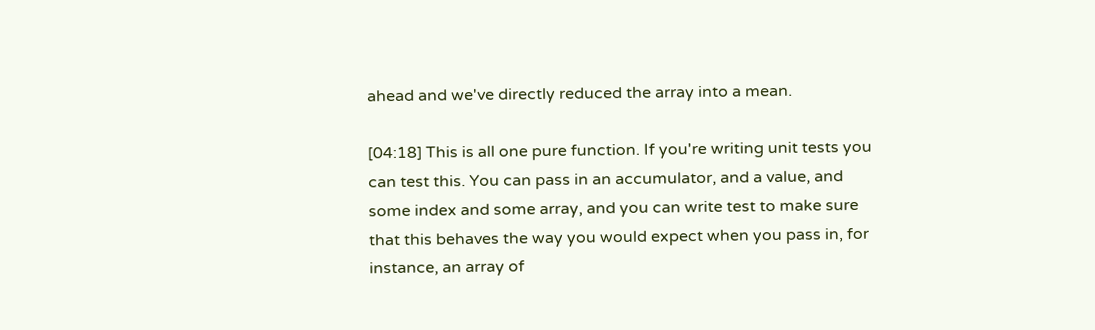ahead and we've directly reduced the array into a mean.

[04:18] This is all one pure function. If you're writing unit tests you can test this. You can pass in an accumulator, and a value, and some index and some array, and you can write test to make sure that this behaves the way you would expect when you pass in, for instance, an array of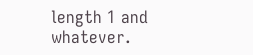length 1 and whatever.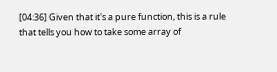[04:36] Given that it's a pure function, this is a rule that tells you how to take some array of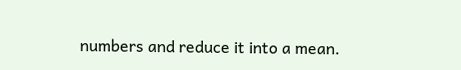numbers and reduce it into a mean.